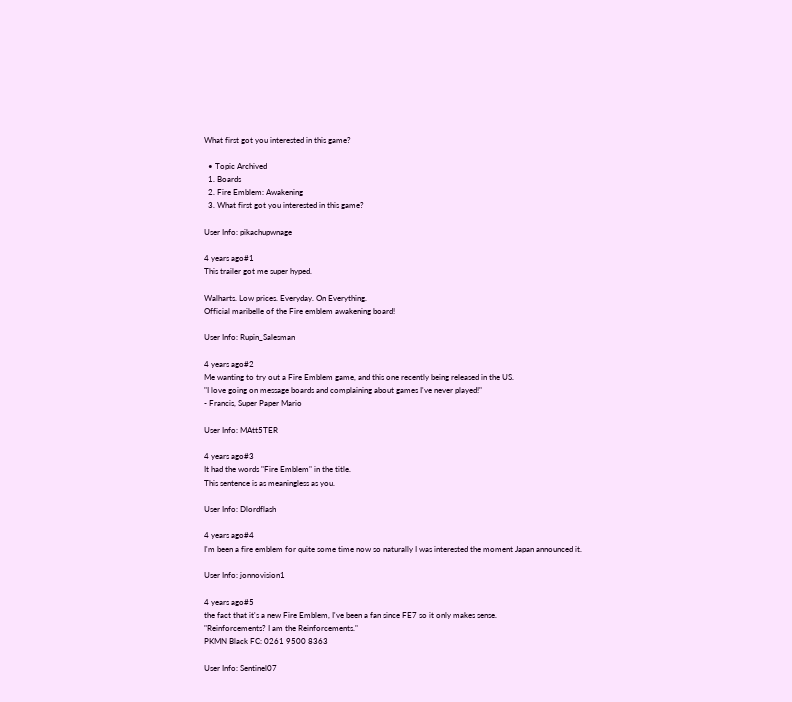What first got you interested in this game?

  • Topic Archived
  1. Boards
  2. Fire Emblem: Awakening
  3. What first got you interested in this game?

User Info: pikachupwnage

4 years ago#1
This trailer got me super hyped.

Walharts. Low prices. Everyday. On Everything.
Official maribelle of the Fire emblem awakening board!

User Info: Rupin_Salesman

4 years ago#2
Me wanting to try out a Fire Emblem game, and this one recently being released in the US.
"I love going on message boards and complaining about games I've never played!"
- Francis, Super Paper Mario

User Info: MAtt5TER

4 years ago#3
It had the words "Fire Emblem" in the title.
This sentence is as meaningless as you.

User Info: Dlordflash

4 years ago#4
I'm been a fire emblem for quite some time now so naturally I was interested the moment Japan announced it.

User Info: jonnovision1

4 years ago#5
the fact that it's a new Fire Emblem, I've been a fan since FE7 so it only makes sense.
"Reinforcements? I am the Reinforcements."
PKMN Black FC: 0261 9500 8363

User Info: Sentinel07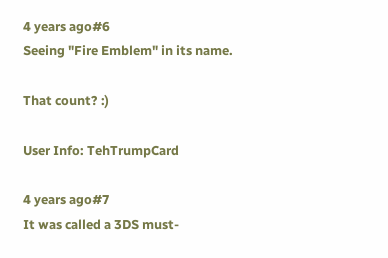4 years ago#6
Seeing "Fire Emblem" in its name.

That count? :)

User Info: TehTrumpCard

4 years ago#7
It was called a 3DS must-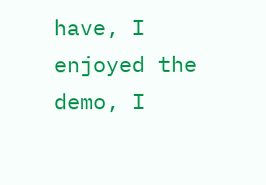have, I enjoyed the demo, I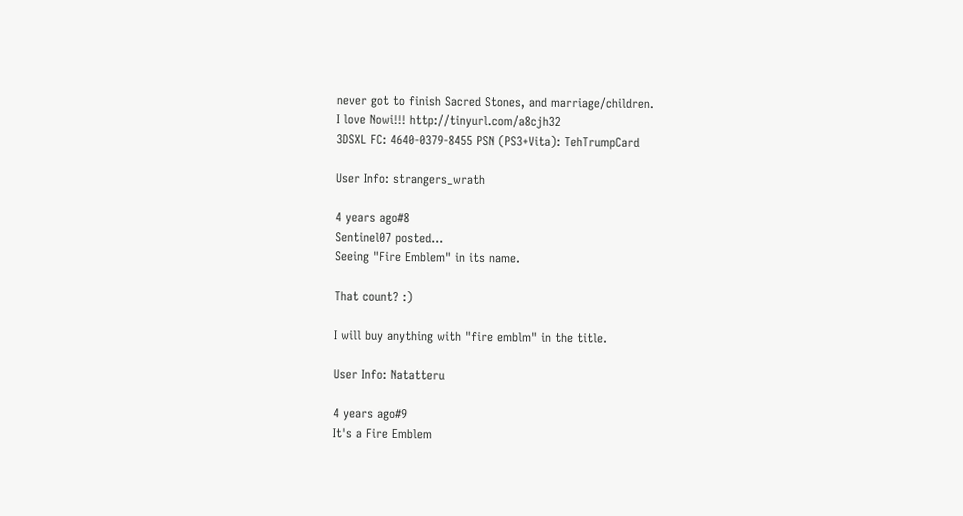never got to finish Sacred Stones, and marriage/children.
I love Nowi!!! http://tinyurl.com/a8cjh32
3DSXL FC: 4640-0379-8455 PSN (PS3+Vita): TehTrumpCard

User Info: strangers_wrath

4 years ago#8
Sentinel07 posted...
Seeing "Fire Emblem" in its name.

That count? :)

I will buy anything with "fire emblm" in the title.

User Info: Natatteru

4 years ago#9
It's a Fire Emblem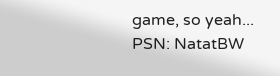game, so yeah...
PSN: NatatBW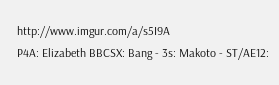http://www.imgur.com/a/s5I9A
P4A: Elizabeth BBCSX: Bang - 3s: Makoto - ST/AE12: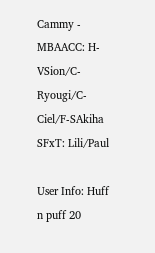Cammy - MBAACC: H-VSion/C-Ryougi/C-Ciel/F-SAkiha SFxT: Lili/Paul

User Info: Huff n puff 20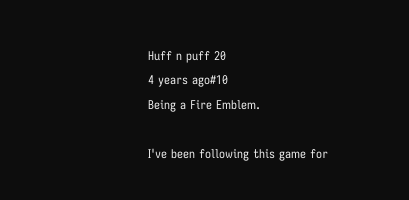Huff n puff 20
4 years ago#10
Being a Fire Emblem.

I've been following this game for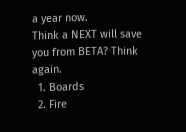a year now.
Think a NEXT will save you from BETA? Think again.
  1. Boards
  2. Fire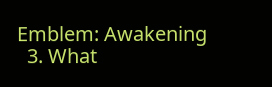Emblem: Awakening
  3. What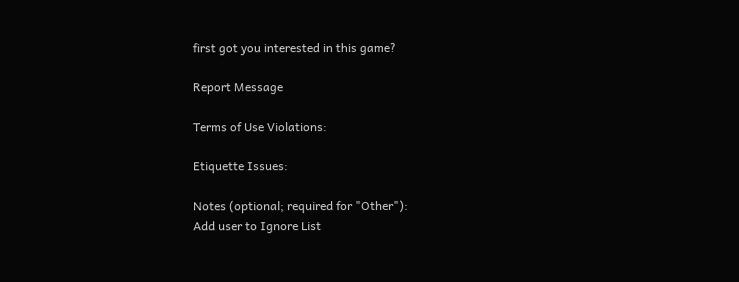first got you interested in this game?

Report Message

Terms of Use Violations:

Etiquette Issues:

Notes (optional; required for "Other"):
Add user to Ignore List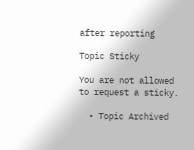after reporting

Topic Sticky

You are not allowed to request a sticky.

  • Topic Archived